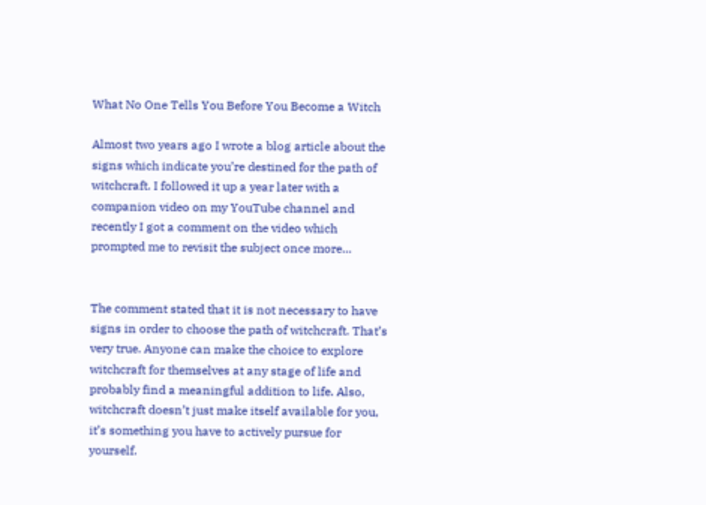What No One Tells You Before You Become a Witch

Almost two years ago I wrote a blog article about the signs which indicate you’re destined for the path of witchcraft. I followed it up a year later with a companion video on my YouTube channel and recently I got a comment on the video which prompted me to revisit the subject once more…


The comment stated that it is not necessary to have signs in order to choose the path of witchcraft. That’s very true. Anyone can make the choice to explore witchcraft for themselves at any stage of life and probably find a meaningful addition to life. Also, witchcraft doesn’t just make itself available for you, it’s something you have to actively pursue for yourself.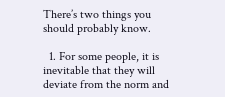There’s two things you should probably know.

  1. For some people, it is inevitable that they will deviate from the norm and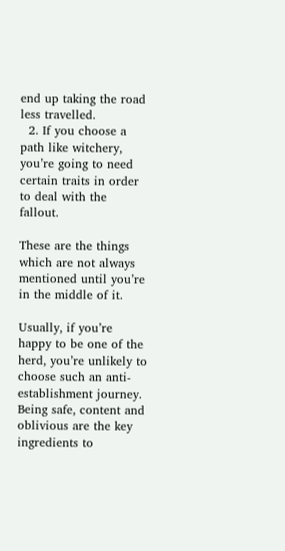end up taking the road less travelled.
  2. If you choose a path like witchery, you’re going to need certain traits in order to deal with the fallout.

These are the things which are not always mentioned until you’re in the middle of it.

Usually, if you’re happy to be one of the herd, you’re unlikely to choose such an anti-establishment journey. Being safe, content and oblivious are the key ingredients to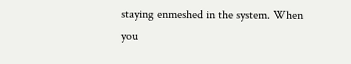staying enmeshed in the system. When you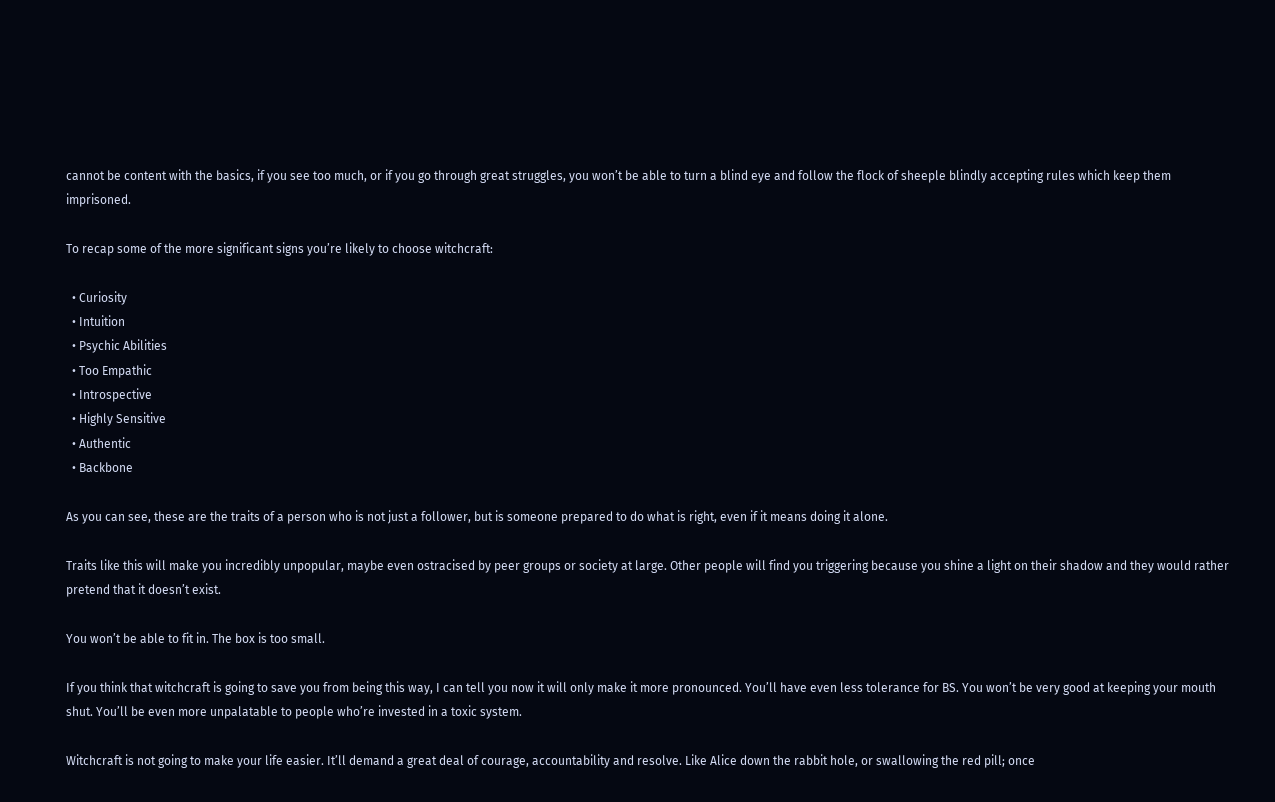cannot be content with the basics, if you see too much, or if you go through great struggles, you won’t be able to turn a blind eye and follow the flock of sheeple blindly accepting rules which keep them imprisoned.

To recap some of the more significant signs you’re likely to choose witchcraft:

  • Curiosity
  • Intuition
  • Psychic Abilities
  • Too Empathic
  • Introspective
  • Highly Sensitive
  • Authentic
  • Backbone

As you can see, these are the traits of a person who is not just a follower, but is someone prepared to do what is right, even if it means doing it alone.

Traits like this will make you incredibly unpopular, maybe even ostracised by peer groups or society at large. Other people will find you triggering because you shine a light on their shadow and they would rather pretend that it doesn’t exist.

You won’t be able to fit in. The box is too small.

If you think that witchcraft is going to save you from being this way, I can tell you now it will only make it more pronounced. You’ll have even less tolerance for BS. You won’t be very good at keeping your mouth shut. You’ll be even more unpalatable to people who’re invested in a toxic system.

Witchcraft is not going to make your life easier. It’ll demand a great deal of courage, accountability and resolve. Like Alice down the rabbit hole, or swallowing the red pill; once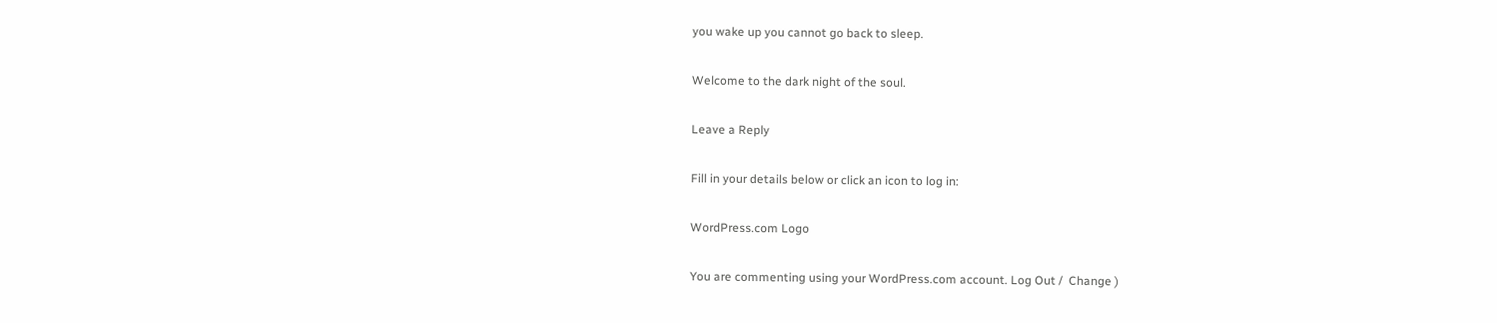you wake up you cannot go back to sleep.

Welcome to the dark night of the soul.

Leave a Reply

Fill in your details below or click an icon to log in:

WordPress.com Logo

You are commenting using your WordPress.com account. Log Out /  Change )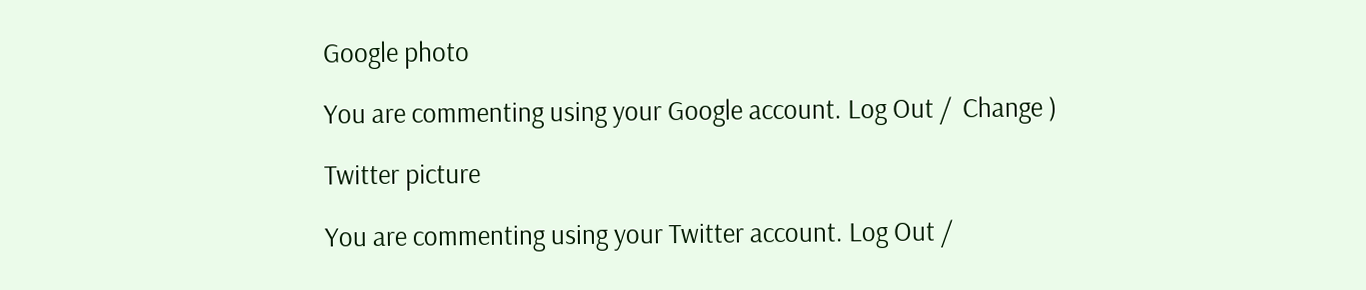Google photo

You are commenting using your Google account. Log Out /  Change )

Twitter picture

You are commenting using your Twitter account. Log Out /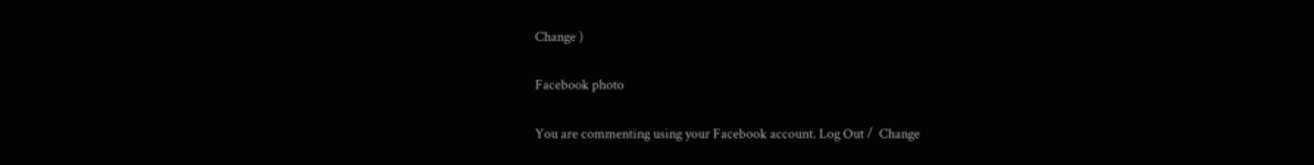Change )

Facebook photo

You are commenting using your Facebook account. Log Out /  Change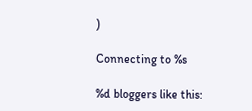)

Connecting to %s

%d bloggers like this: